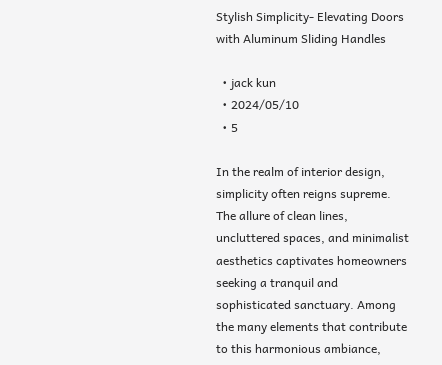Stylish Simplicity- Elevating Doors with Aluminum Sliding Handles

  • jack kun
  • 2024/05/10
  • 5

In the realm of interior design, simplicity often reigns supreme. The allure of clean lines, uncluttered spaces, and minimalist aesthetics captivates homeowners seeking a tranquil and sophisticated sanctuary. Among the many elements that contribute to this harmonious ambiance,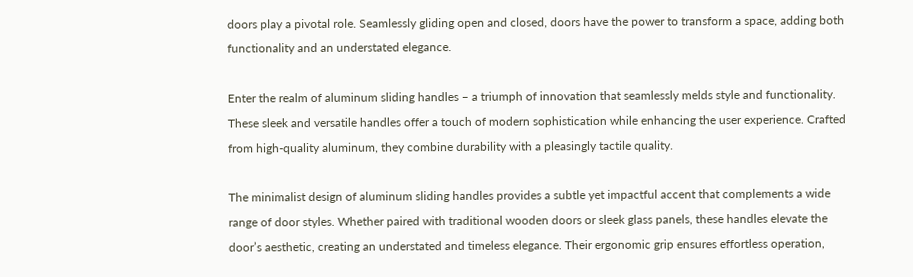doors play a pivotal role. Seamlessly gliding open and closed, doors have the power to transform a space, adding both functionality and an understated elegance.

Enter the realm of aluminum sliding handles – a triumph of innovation that seamlessly melds style and functionality. These sleek and versatile handles offer a touch of modern sophistication while enhancing the user experience. Crafted from high-quality aluminum, they combine durability with a pleasingly tactile quality.

The minimalist design of aluminum sliding handles provides a subtle yet impactful accent that complements a wide range of door styles. Whether paired with traditional wooden doors or sleek glass panels, these handles elevate the door’s aesthetic, creating an understated and timeless elegance. Their ergonomic grip ensures effortless operation,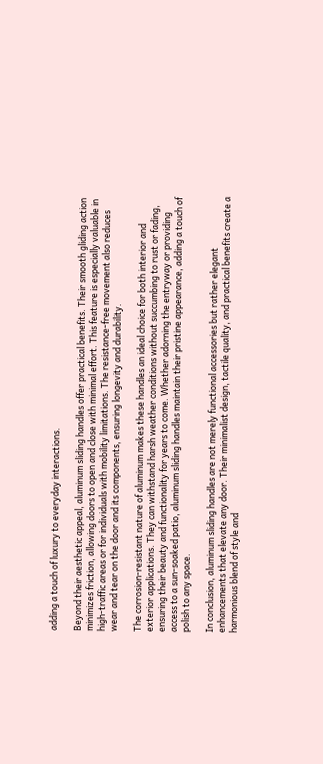adding a touch of luxury to everyday interactions.

Beyond their aesthetic appeal, aluminum sliding handles offer practical benefits. Their smooth gliding action minimizes friction, allowing doors to open and close with minimal effort. This feature is especially valuable in high-traffic areas or for individuals with mobility limitations. The resistance-free movement also reduces wear and tear on the door and its components, ensuring longevity and durability.

The corrosion-resistant nature of aluminum makes these handles an ideal choice for both interior and exterior applications. They can withstand harsh weather conditions without succumbing to rust or fading, ensuring their beauty and functionality for years to come. Whether adorning the entryway or providing access to a sun-soaked patio, aluminum sliding handles maintain their pristine appearance, adding a touch of polish to any space.

In conclusion, aluminum sliding handles are not merely functional accessories but rather elegant enhancements that elevate any door. Their minimalist design, tactile quality, and practical benefits create a harmonious blend of style and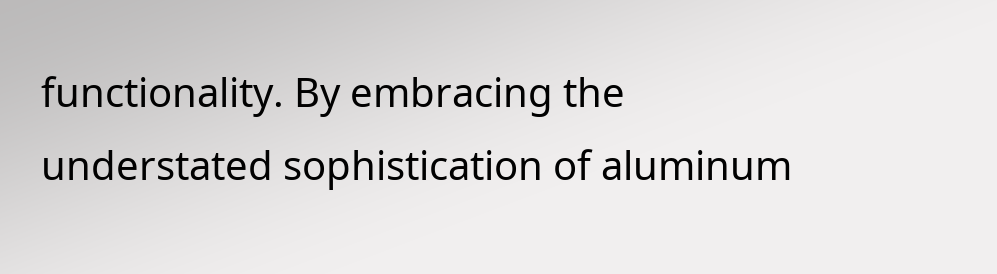functionality. By embracing the understated sophistication of aluminum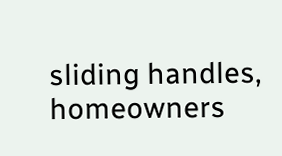sliding handles, homeowners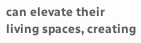can elevate their living spaces, creating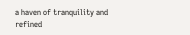a haven of tranquility and refined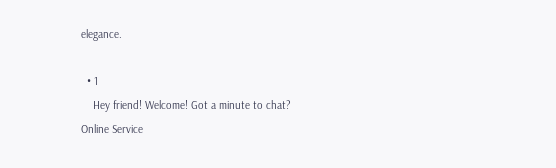elegance.

  • 1
    Hey friend! Welcome! Got a minute to chat?
Online Service